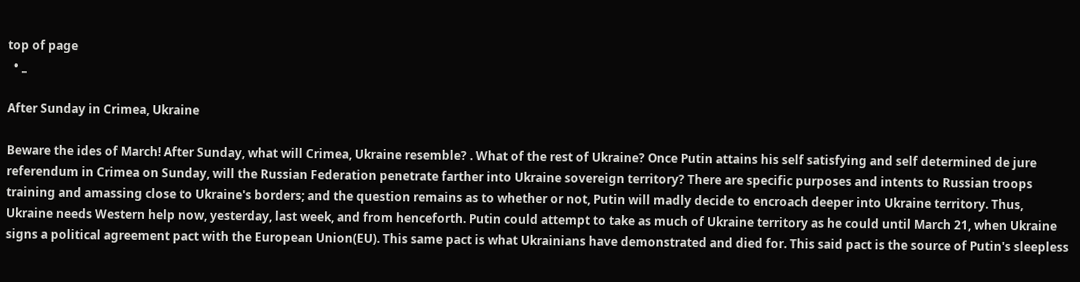top of page
  • _

After Sunday in Crimea, Ukraine

Beware the ides of March! After Sunday, what will Crimea, Ukraine resemble? . What of the rest of Ukraine? Once Putin attains his self satisfying and self determined de jure referendum in Crimea on Sunday, will the Russian Federation penetrate farther into Ukraine sovereign territory? There are specific purposes and intents to Russian troops training and amassing close to Ukraine's borders; and the question remains as to whether or not, Putin will madly decide to encroach deeper into Ukraine territory. Thus, Ukraine needs Western help now, yesterday, last week, and from henceforth. Putin could attempt to take as much of Ukraine territory as he could until March 21, when Ukraine signs a political agreement pact with the European Union(EU). This same pact is what Ukrainians have demonstrated and died for. This said pact is the source of Putin's sleepless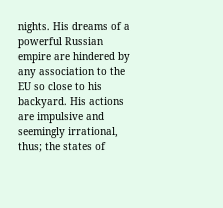nights. His dreams of a powerful Russian empire are hindered by any association to the EU so close to his backyard. His actions are impulsive and seemingly irrational, thus; the states of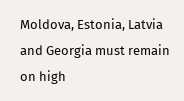Moldova, Estonia, Latvia and Georgia must remain on high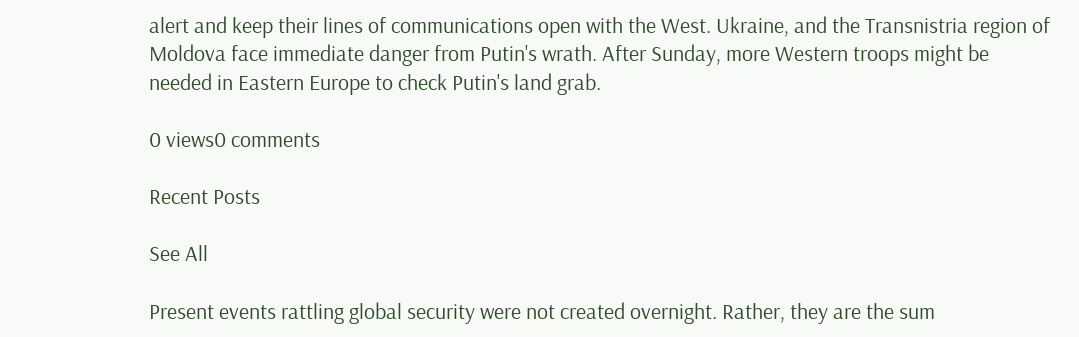alert and keep their lines of communications open with the West. Ukraine, and the Transnistria region of Moldova face immediate danger from Putin's wrath. After Sunday, more Western troops might be needed in Eastern Europe to check Putin's land grab.

0 views0 comments

Recent Posts

See All

Present events rattling global security were not created overnight. Rather, they are the sum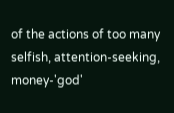of the actions of too many selfish, attention-seeking, money-'god'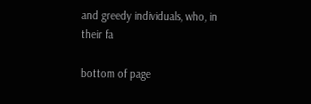and greedy individuals, who, in their fa

bottom of page